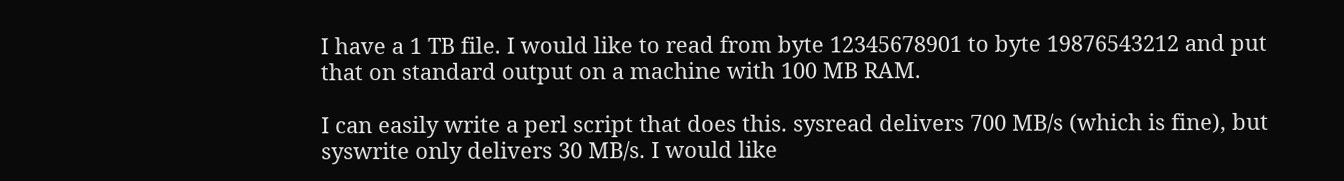I have a 1 TB file. I would like to read from byte 12345678901 to byte 19876543212 and put that on standard output on a machine with 100 MB RAM.

I can easily write a perl script that does this. sysread delivers 700 MB/s (which is fine), but syswrite only delivers 30 MB/s. I would like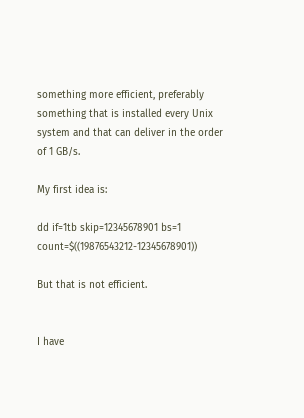something more efficient, preferably something that is installed every Unix system and that can deliver in the order of 1 GB/s.

My first idea is:

dd if=1tb skip=12345678901 bs=1 count=$((19876543212-12345678901))

But that is not efficient.


I have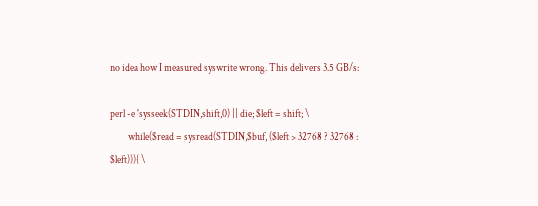no idea how I measured syswrite wrong. This delivers 3.5 GB/s:

perl -e 'sysseek(STDIN,shift,0) || die; $left = shift; \
         while($read = sysread(STDIN,$buf, ($left > 32768 ? 32768 : $left))){ \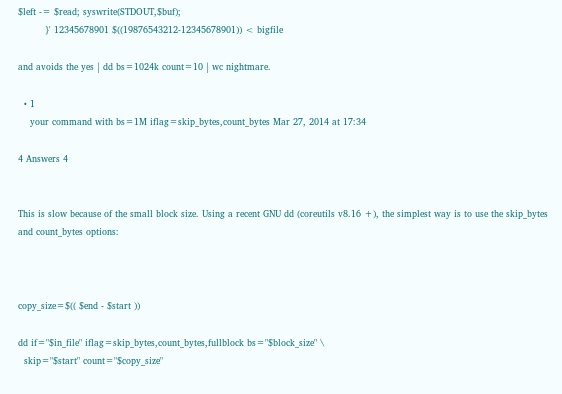$left -= $read; syswrite(STDOUT,$buf);
         }' 12345678901 $((19876543212-12345678901)) < bigfile

and avoids the yes | dd bs=1024k count=10 | wc nightmare.

  • 1
    your command with bs=1M iflag=skip_bytes,count_bytes Mar 27, 2014 at 17:34

4 Answers 4


This is slow because of the small block size. Using a recent GNU dd (coreutils v8.16 +), the simplest way is to use the skip_bytes and count_bytes options:



copy_size=$(( $end - $start ))

dd if="$in_file" iflag=skip_bytes,count_bytes,fullblock bs="$block_size" \
  skip="$start" count="$copy_size"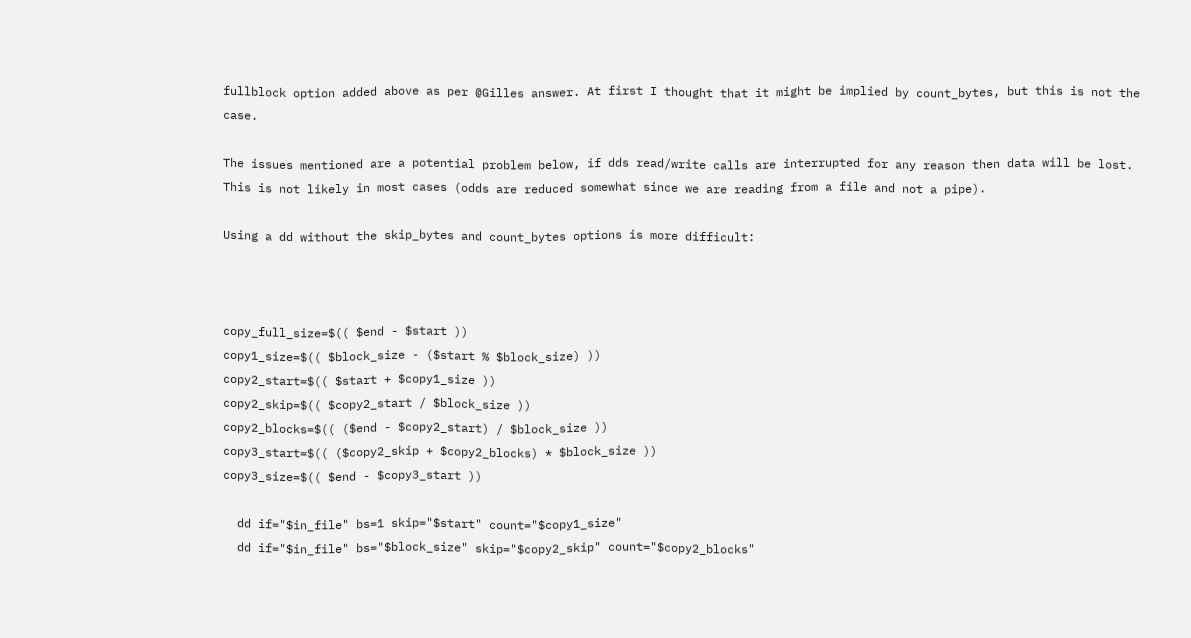fullblock option added above as per @Gilles answer. At first I thought that it might be implied by count_bytes, but this is not the case.

The issues mentioned are a potential problem below, if dds read/write calls are interrupted for any reason then data will be lost. This is not likely in most cases (odds are reduced somewhat since we are reading from a file and not a pipe).

Using a dd without the skip_bytes and count_bytes options is more difficult:



copy_full_size=$(( $end - $start ))
copy1_size=$(( $block_size - ($start % $block_size) ))
copy2_start=$(( $start + $copy1_size ))
copy2_skip=$(( $copy2_start / $block_size ))
copy2_blocks=$(( ($end - $copy2_start) / $block_size ))
copy3_start=$(( ($copy2_skip + $copy2_blocks) * $block_size ))
copy3_size=$(( $end - $copy3_start ))

  dd if="$in_file" bs=1 skip="$start" count="$copy1_size"
  dd if="$in_file" bs="$block_size" skip="$copy2_skip" count="$copy2_blocks"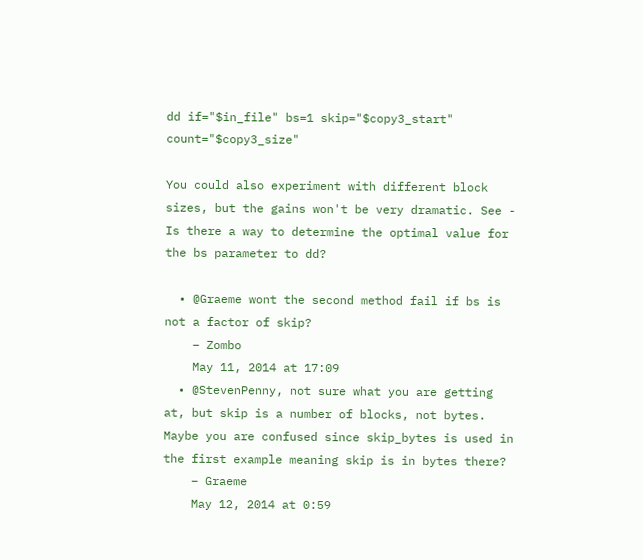dd if="$in_file" bs=1 skip="$copy3_start" count="$copy3_size"

You could also experiment with different block sizes, but the gains won't be very dramatic. See - Is there a way to determine the optimal value for the bs parameter to dd?

  • @Graeme wont the second method fail if bs is not a factor of skip?
    – Zombo
    May 11, 2014 at 17:09
  • @StevenPenny, not sure what you are getting at, but skip is a number of blocks, not bytes. Maybe you are confused since skip_bytes is used in the first example meaning skip is in bytes there?
    – Graeme
    May 12, 2014 at 0:59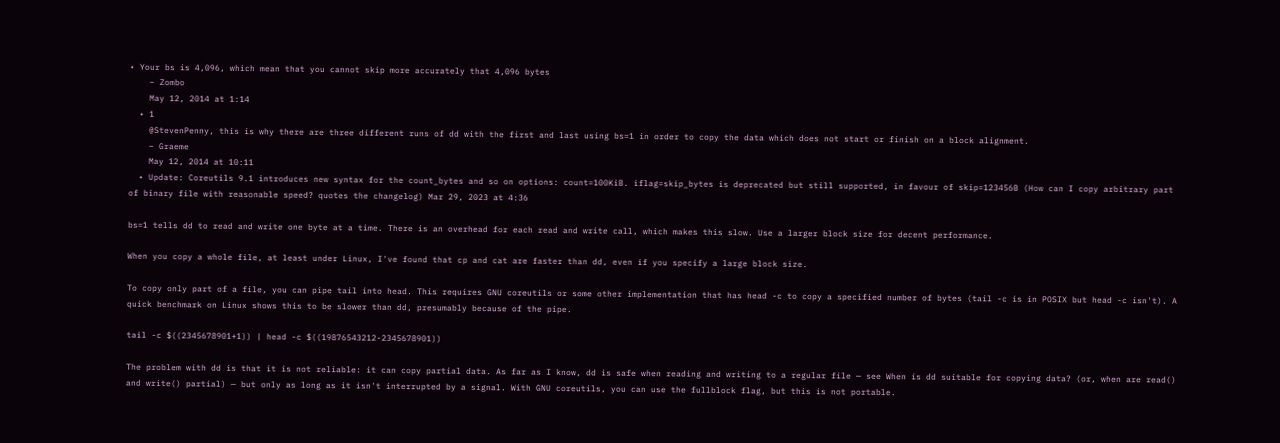• Your bs is 4,096, which mean that you cannot skip more accurately that 4,096 bytes
    – Zombo
    May 12, 2014 at 1:14
  • 1
    @StevenPenny, this is why there are three different runs of dd with the first and last using bs=1 in order to copy the data which does not start or finish on a block alignment.
    – Graeme
    May 12, 2014 at 10:11
  • Update: Coreutils 9.1 introduces new syntax for the count_bytes and so on options: count=100KiB. iflag=skip_bytes is deprecated but still supported, in favour of skip=123456B (How can I copy arbitrary part of binary file with reasonable speed? quotes the changelog) Mar 29, 2023 at 4:36

bs=1 tells dd to read and write one byte at a time. There is an overhead for each read and write call, which makes this slow. Use a larger block size for decent performance.

When you copy a whole file, at least under Linux, I've found that cp and cat are faster than dd, even if you specify a large block size.

To copy only part of a file, you can pipe tail into head. This requires GNU coreutils or some other implementation that has head -c to copy a specified number of bytes (tail -c is in POSIX but head -c isn't). A quick benchmark on Linux shows this to be slower than dd, presumably because of the pipe.

tail -c $((2345678901+1)) | head -c $((19876543212-2345678901))

The problem with dd is that it is not reliable: it can copy partial data. As far as I know, dd is safe when reading and writing to a regular file — see When is dd suitable for copying data? (or, when are read() and write() partial) — but only as long as it isn't interrupted by a signal. With GNU coreutils, you can use the fullblock flag, but this is not portable.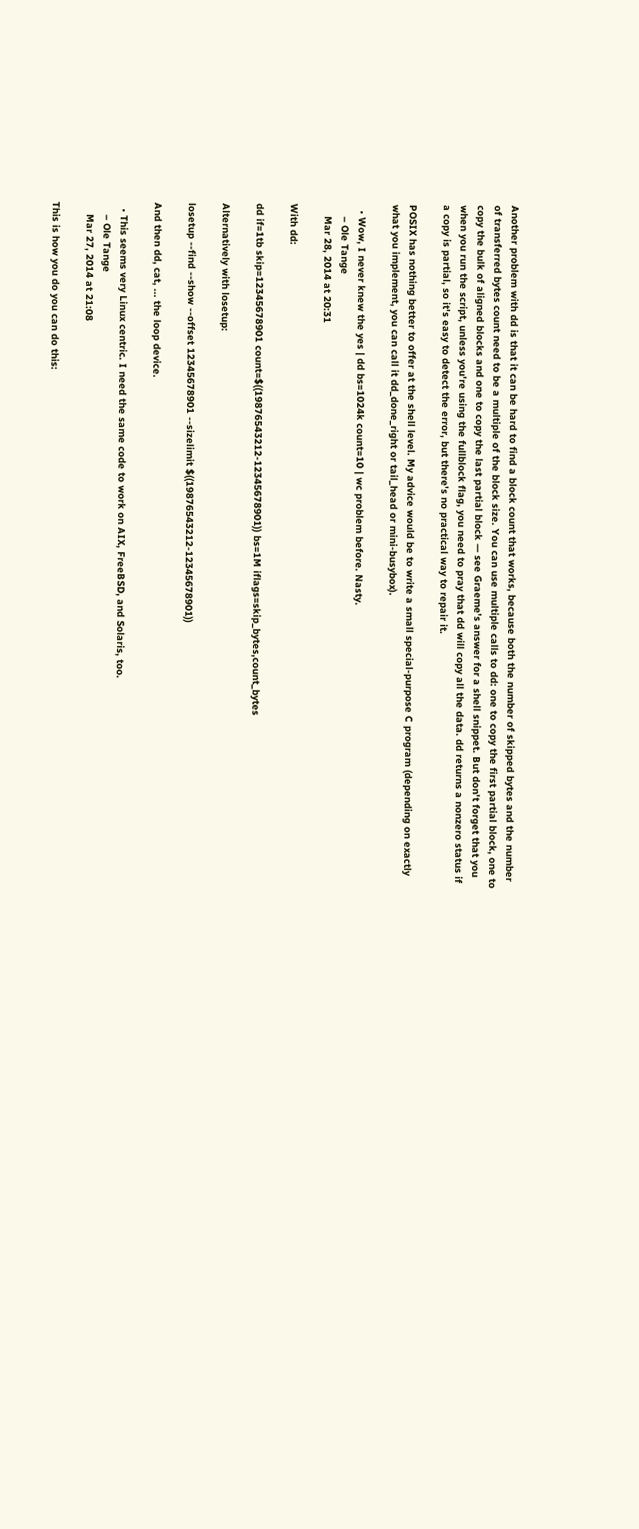Another problem with dd is that it can be hard to find a block count that works, because both the number of skipped bytes and the number of transferred bytes count need to be a multiple of the block size. You can use multiple calls to dd: one to copy the first partial block, one to copy the bulk of aligned blocks and one to copy the last partial block — see Graeme's answer for a shell snippet. But don't forget that you when you run the script, unless you're using the fullblock flag, you need to pray that dd will copy all the data. dd returns a nonzero status if a copy is partial, so it's easy to detect the error, but there's no practical way to repair it.

POSIX has nothing better to offer at the shell level. My advice would be to write a small special-purpose C program (depending on exactly what you implement, you can call it dd_done_right or tail_head or mini-busybox).

  • Wow, I never knew the yes | dd bs=1024k count=10 | wc problem before. Nasty.
    – Ole Tange
    Mar 28, 2014 at 20:31

With dd:

dd if=1tb skip=12345678901 count=$((19876543212-12345678901)) bs=1M iflags=skip_bytes,count_bytes

Alternatively with losetup:

losetup --find --show --offset 12345678901 --sizelimit $((19876543212-12345678901))

And then dd, cat, ... the loop device.

  • This seems very Linux centric. I need the same code to work on AIX, FreeBSD, and Solaris, too.
    – Ole Tange
    Mar 27, 2014 at 21:08

This is how you do you can do this: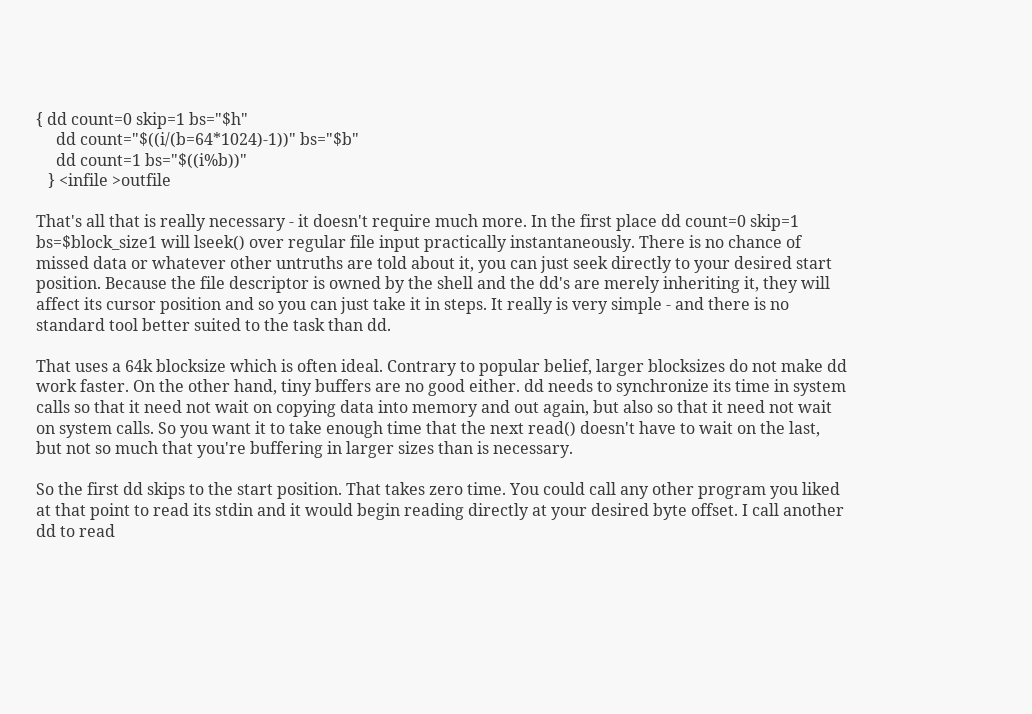{ dd count=0 skip=1 bs="$h"
     dd count="$((i/(b=64*1024)-1))" bs="$b"
     dd count=1 bs="$((i%b))"
   } <infile >outfile

That's all that is really necessary - it doesn't require much more. In the first place dd count=0 skip=1 bs=$block_size1 will lseek() over regular file input practically instantaneously. There is no chance of missed data or whatever other untruths are told about it, you can just seek directly to your desired start position. Because the file descriptor is owned by the shell and the dd's are merely inheriting it, they will affect its cursor position and so you can just take it in steps. It really is very simple - and there is no standard tool better suited to the task than dd.

That uses a 64k blocksize which is often ideal. Contrary to popular belief, larger blocksizes do not make dd work faster. On the other hand, tiny buffers are no good either. dd needs to synchronize its time in system calls so that it need not wait on copying data into memory and out again, but also so that it need not wait on system calls. So you want it to take enough time that the next read() doesn't have to wait on the last, but not so much that you're buffering in larger sizes than is necessary.

So the first dd skips to the start position. That takes zero time. You could call any other program you liked at that point to read its stdin and it would begin reading directly at your desired byte offset. I call another dd to read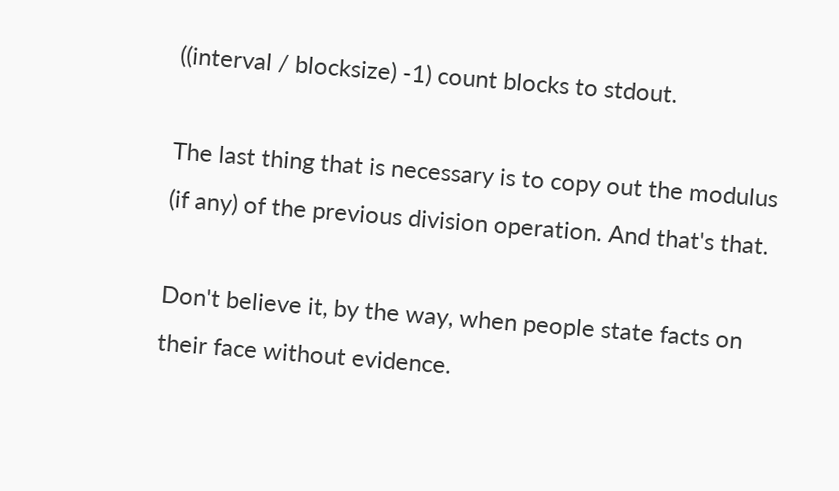((interval / blocksize) -1) count blocks to stdout.

The last thing that is necessary is to copy out the modulus (if any) of the previous division operation. And that's that.

Don't believe it, by the way, when people state facts on their face without evidence.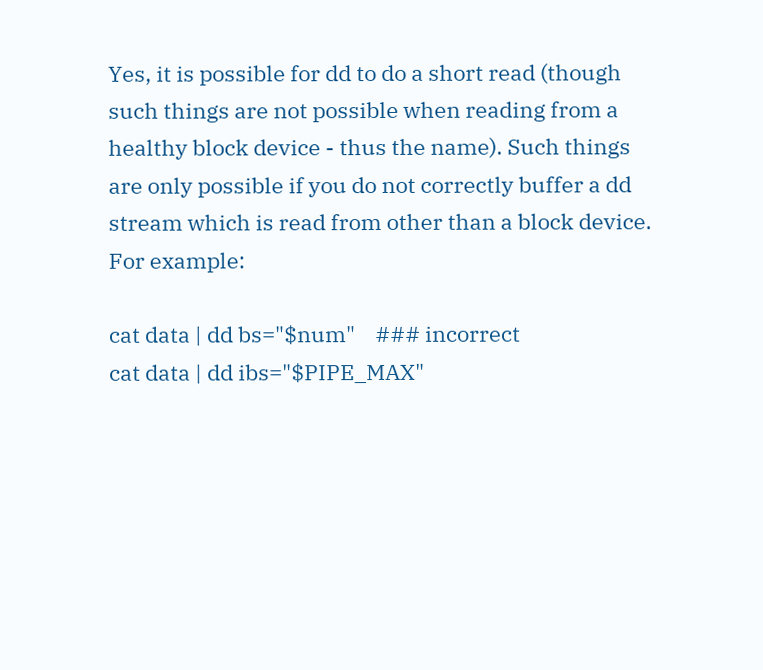Yes, it is possible for dd to do a short read (though such things are not possible when reading from a healthy block device - thus the name). Such things are only possible if you do not correctly buffer a dd stream which is read from other than a block device. For example:

cat data | dd bs="$num"    ### incorrect
cat data | dd ibs="$PIPE_MAX"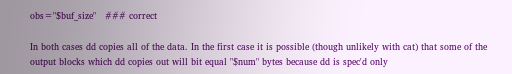obs="$buf_size"   ### correct

In both cases dd copies all of the data. In the first case it is possible (though unlikely with cat) that some of the output blocks which dd copies out will bit equal "$num" bytes because dd is spec'd only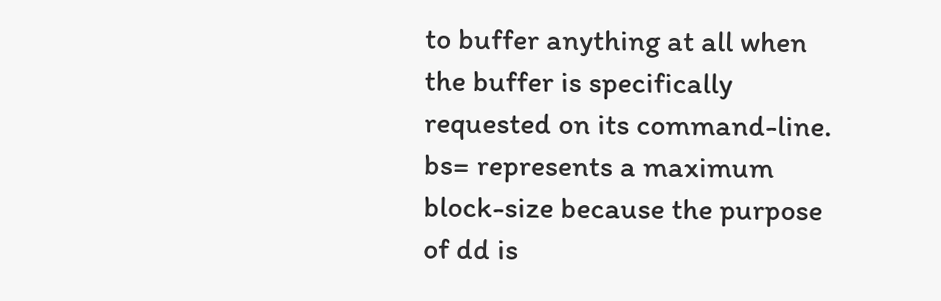to buffer anything at all when the buffer is specifically requested on its command-line. bs= represents a maximum block-size because the purpose of dd is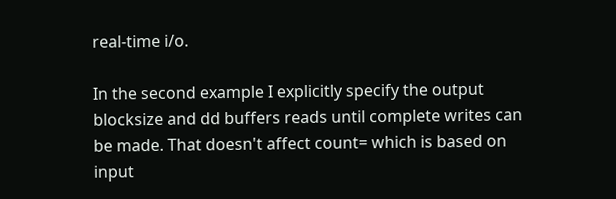real-time i/o.

In the second example I explicitly specify the output blocksize and dd buffers reads until complete writes can be made. That doesn't affect count= which is based on input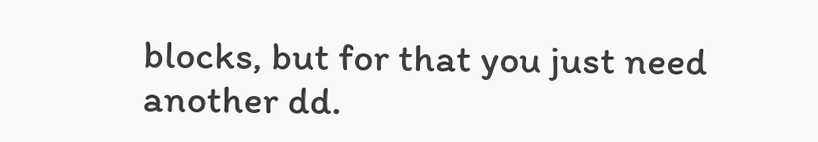blocks, but for that you just need another dd.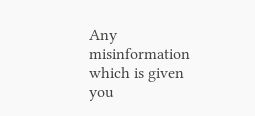Any misinformation which is given you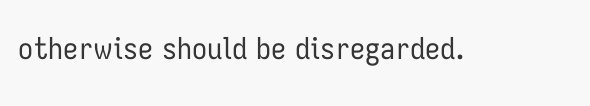otherwise should be disregarded.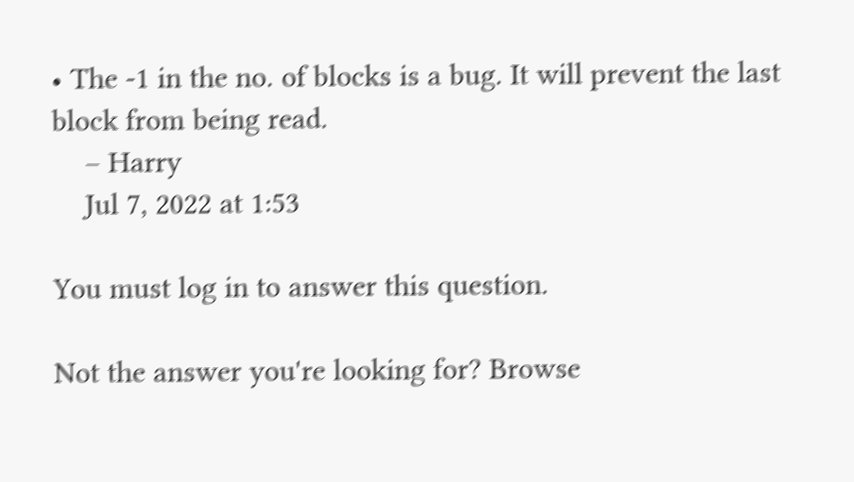• The -1 in the no. of blocks is a bug. It will prevent the last block from being read.
    – Harry
    Jul 7, 2022 at 1:53

You must log in to answer this question.

Not the answer you're looking for? Browse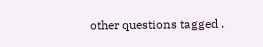other questions tagged .